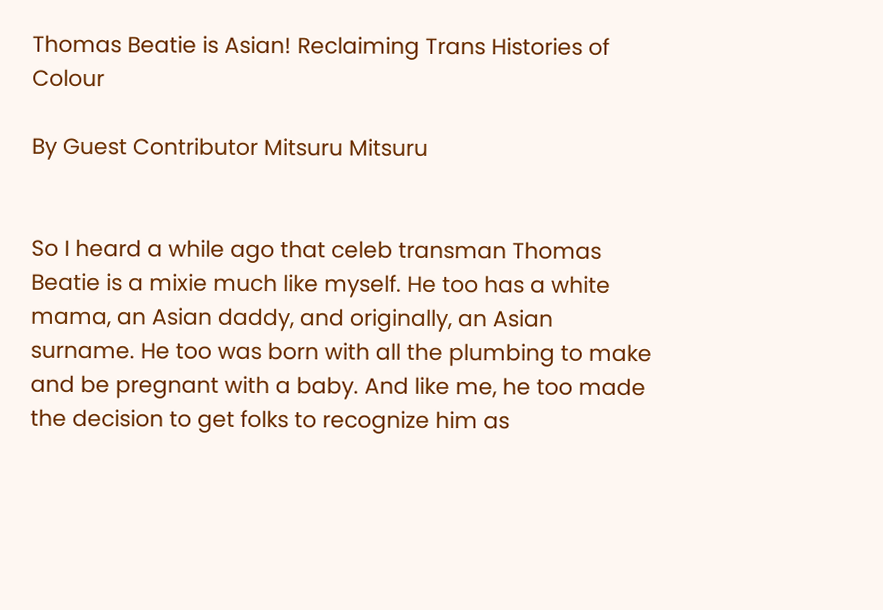Thomas Beatie is Asian! Reclaiming Trans Histories of Colour

By Guest Contributor Mitsuru Mitsuru


So I heard a while ago that celeb transman Thomas Beatie is a mixie much like myself. He too has a white mama, an Asian daddy, and originally, an Asian surname. He too was born with all the plumbing to make and be pregnant with a baby. And like me, he too made the decision to get folks to recognize him as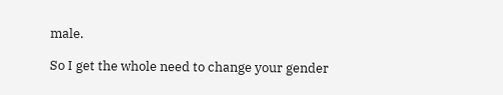male.

So I get the whole need to change your gender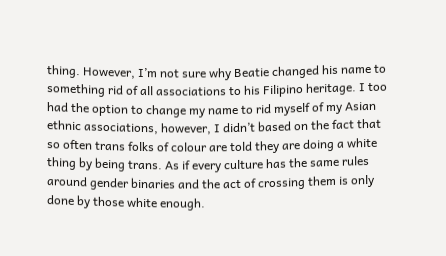thing. However, I’m not sure why Beatie changed his name to something rid of all associations to his Filipino heritage. I too had the option to change my name to rid myself of my Asian ethnic associations, however, I didn’t based on the fact that so often trans folks of colour are told they are doing a white thing by being trans. As if every culture has the same rules around gender binaries and the act of crossing them is only done by those white enough.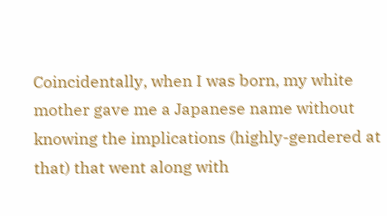Coincidentally, when I was born, my white mother gave me a Japanese name without knowing the implications (highly-gendered at that) that went along with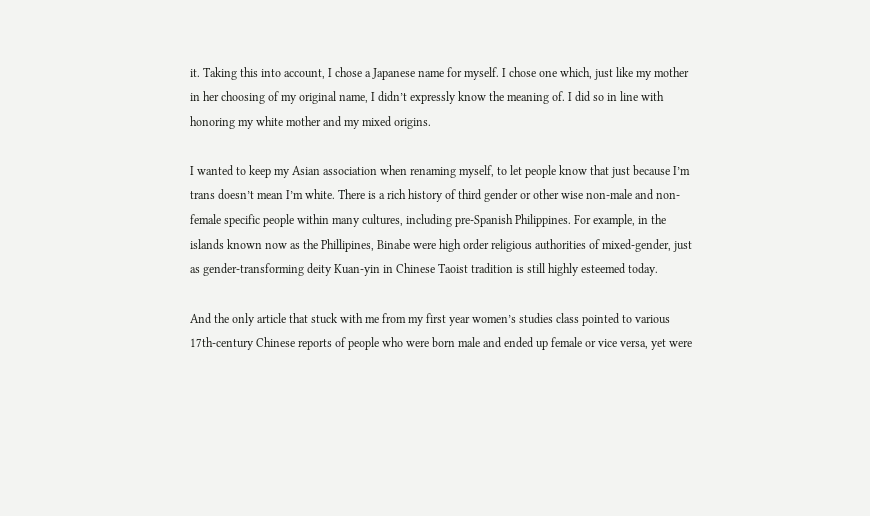it. Taking this into account, I chose a Japanese name for myself. I chose one which, just like my mother in her choosing of my original name, I didn’t expressly know the meaning of. I did so in line with honoring my white mother and my mixed origins.

I wanted to keep my Asian association when renaming myself, to let people know that just because I’m trans doesn’t mean I’m white. There is a rich history of third gender or other wise non-male and non-female specific people within many cultures, including pre-Spanish Philippines. For example, in the islands known now as the Phillipines, Binabe were high order religious authorities of mixed-gender, just as gender-transforming deity Kuan-yin in Chinese Taoist tradition is still highly esteemed today.

And the only article that stuck with me from my first year women’s studies class pointed to various 17th-century Chinese reports of people who were born male and ended up female or vice versa, yet were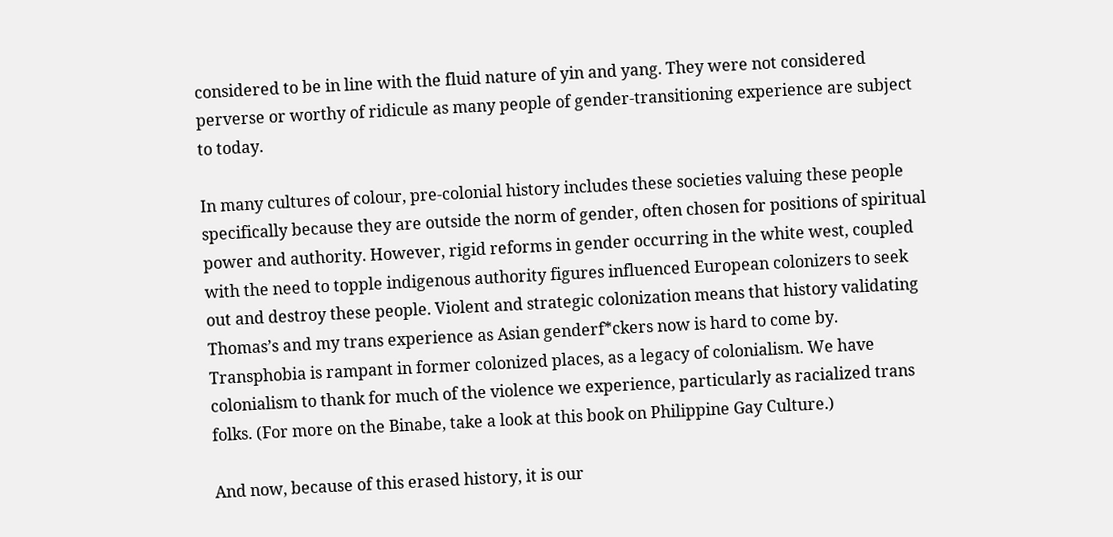considered to be in line with the fluid nature of yin and yang. They were not considered perverse or worthy of ridicule as many people of gender-transitioning experience are subject to today.

In many cultures of colour, pre-colonial history includes these societies valuing these people specifically because they are outside the norm of gender, often chosen for positions of spiritual power and authority. However, rigid reforms in gender occurring in the white west, coupled with the need to topple indigenous authority figures influenced European colonizers to seek out and destroy these people. Violent and strategic colonization means that history validating Thomas’s and my trans experience as Asian genderf*ckers now is hard to come by. Transphobia is rampant in former colonized places, as a legacy of colonialism. We have colonialism to thank for much of the violence we experience, particularly as racialized trans folks. (For more on the Binabe, take a look at this book on Philippine Gay Culture.)

And now, because of this erased history, it is our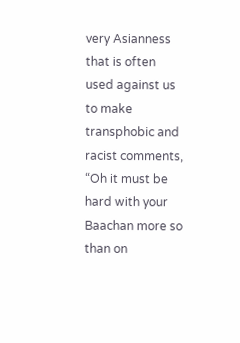very Asianness that is often used against us to make transphobic and racist comments, “Oh it must be hard with your Baachan more so than on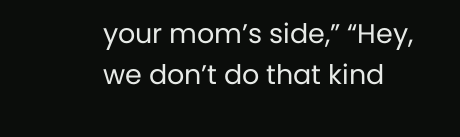your mom’s side,” “Hey, we don’t do that kind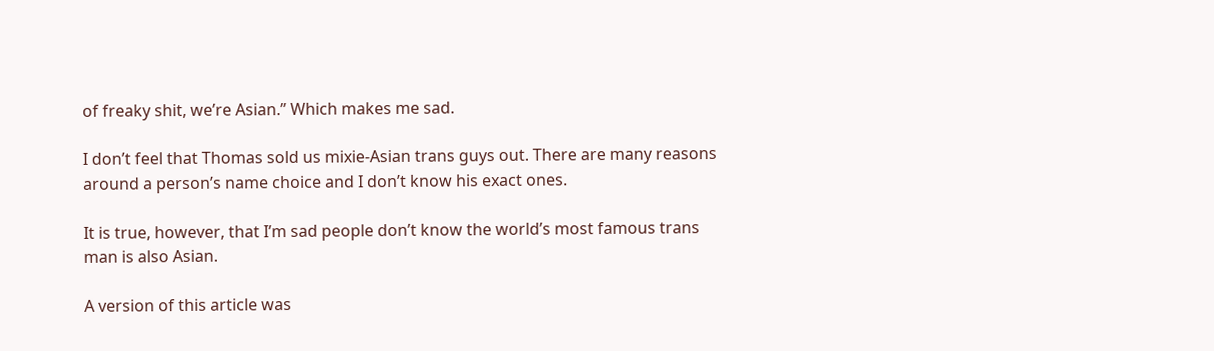of freaky shit, we’re Asian.” Which makes me sad.

I don’t feel that Thomas sold us mixie-Asian trans guys out. There are many reasons around a person’s name choice and I don’t know his exact ones.

It is true, however, that I’m sad people don’t know the world’s most famous trans man is also Asian.

A version of this article was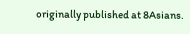originally published at 8Asians.